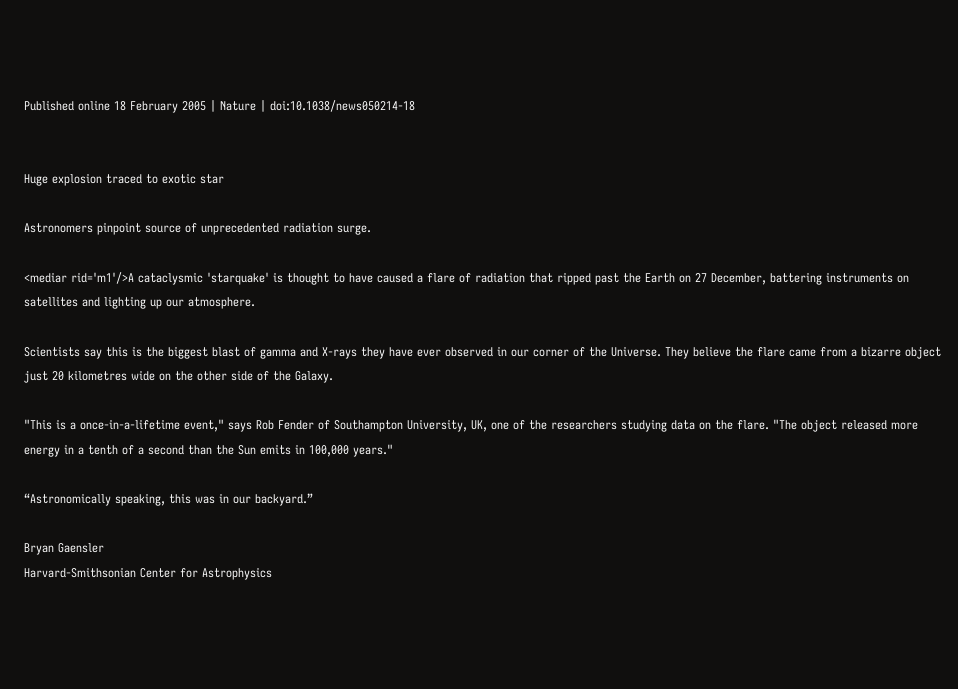Published online 18 February 2005 | Nature | doi:10.1038/news050214-18


Huge explosion traced to exotic star

Astronomers pinpoint source of unprecedented radiation surge.

<mediar rid='m1'/>A cataclysmic 'starquake' is thought to have caused a flare of radiation that ripped past the Earth on 27 December, battering instruments on satellites and lighting up our atmosphere.

Scientists say this is the biggest blast of gamma and X-rays they have ever observed in our corner of the Universe. They believe the flare came from a bizarre object just 20 kilometres wide on the other side of the Galaxy.

"This is a once-in-a-lifetime event," says Rob Fender of Southampton University, UK, one of the researchers studying data on the flare. "The object released more energy in a tenth of a second than the Sun emits in 100,000 years."

“Astronomically speaking, this was in our backyard.”

Bryan Gaensler
Harvard-Smithsonian Center for Astrophysics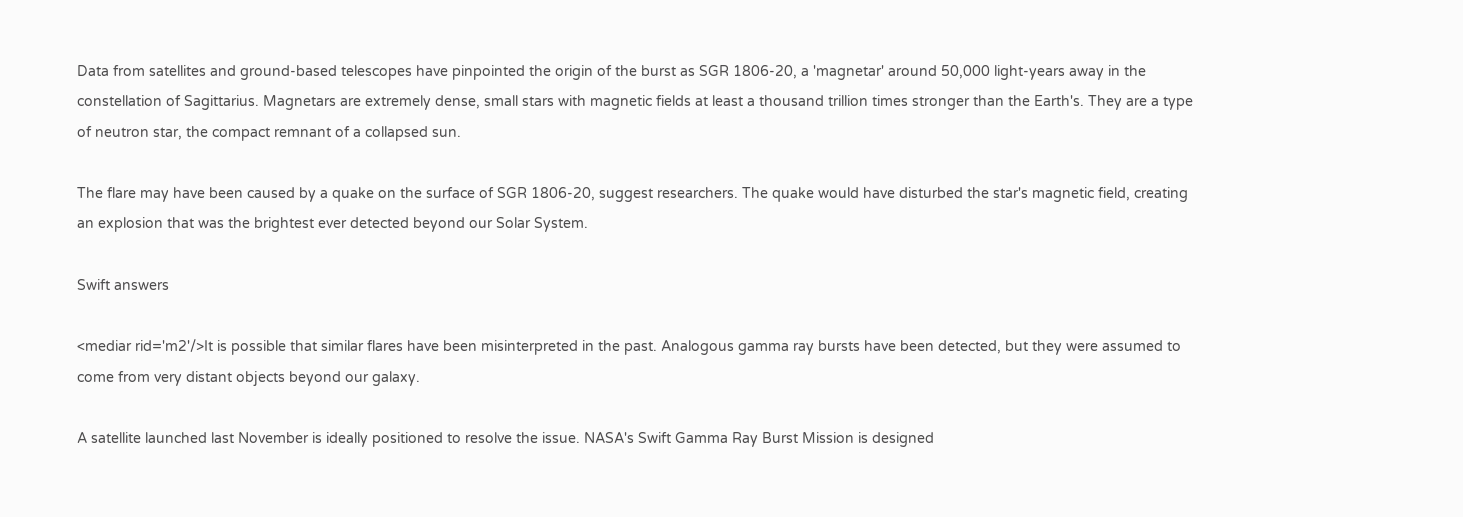Data from satellites and ground-based telescopes have pinpointed the origin of the burst as SGR 1806-20, a 'magnetar' around 50,000 light-years away in the constellation of Sagittarius. Magnetars are extremely dense, small stars with magnetic fields at least a thousand trillion times stronger than the Earth's. They are a type of neutron star, the compact remnant of a collapsed sun.

The flare may have been caused by a quake on the surface of SGR 1806-20, suggest researchers. The quake would have disturbed the star's magnetic field, creating an explosion that was the brightest ever detected beyond our Solar System.

Swift answers

<mediar rid='m2'/>It is possible that similar flares have been misinterpreted in the past. Analogous gamma ray bursts have been detected, but they were assumed to come from very distant objects beyond our galaxy.

A satellite launched last November is ideally positioned to resolve the issue. NASA's Swift Gamma Ray Burst Mission is designed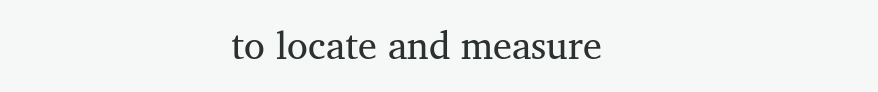to locate and measure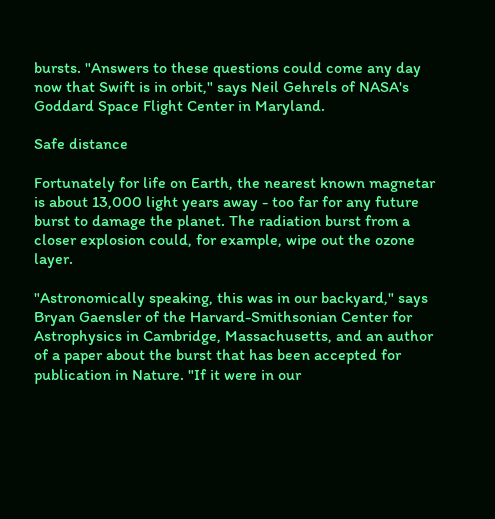bursts. "Answers to these questions could come any day now that Swift is in orbit," says Neil Gehrels of NASA's Goddard Space Flight Center in Maryland.

Safe distance

Fortunately for life on Earth, the nearest known magnetar is about 13,000 light years away - too far for any future burst to damage the planet. The radiation burst from a closer explosion could, for example, wipe out the ozone layer.

"Astronomically speaking, this was in our backyard," says Bryan Gaensler of the Harvard-Smithsonian Center for Astrophysics in Cambridge, Massachusetts, and an author of a paper about the burst that has been accepted for publication in Nature. "If it were in our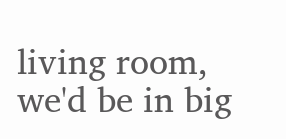living room, we'd be in big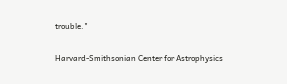trouble."

Harvard-Smithsonian Center for Astrophysics